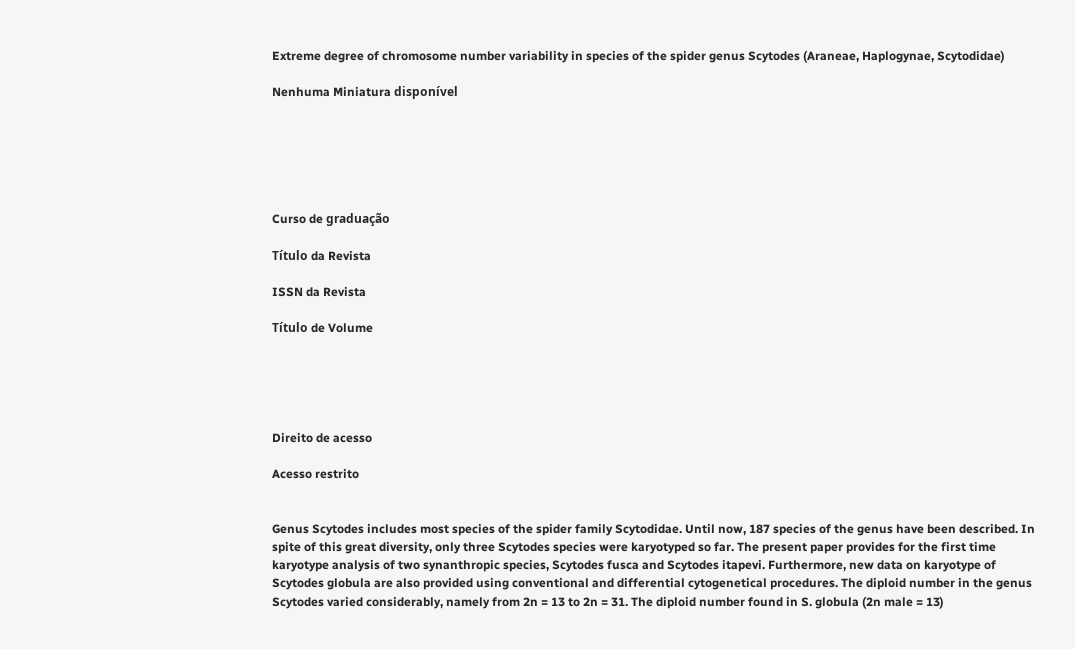Extreme degree of chromosome number variability in species of the spider genus Scytodes (Araneae, Haplogynae, Scytodidae)

Nenhuma Miniatura disponível






Curso de graduação

Título da Revista

ISSN da Revista

Título de Volume





Direito de acesso

Acesso restrito


Genus Scytodes includes most species of the spider family Scytodidae. Until now, 187 species of the genus have been described. In spite of this great diversity, only three Scytodes species were karyotyped so far. The present paper provides for the first time karyotype analysis of two synanthropic species, Scytodes fusca and Scytodes itapevi. Furthermore, new data on karyotype of Scytodes globula are also provided using conventional and differential cytogenetical procedures. The diploid number in the genus Scytodes varied considerably, namely from 2n = 13 to 2n = 31. The diploid number found in S. globula (2n male = 13)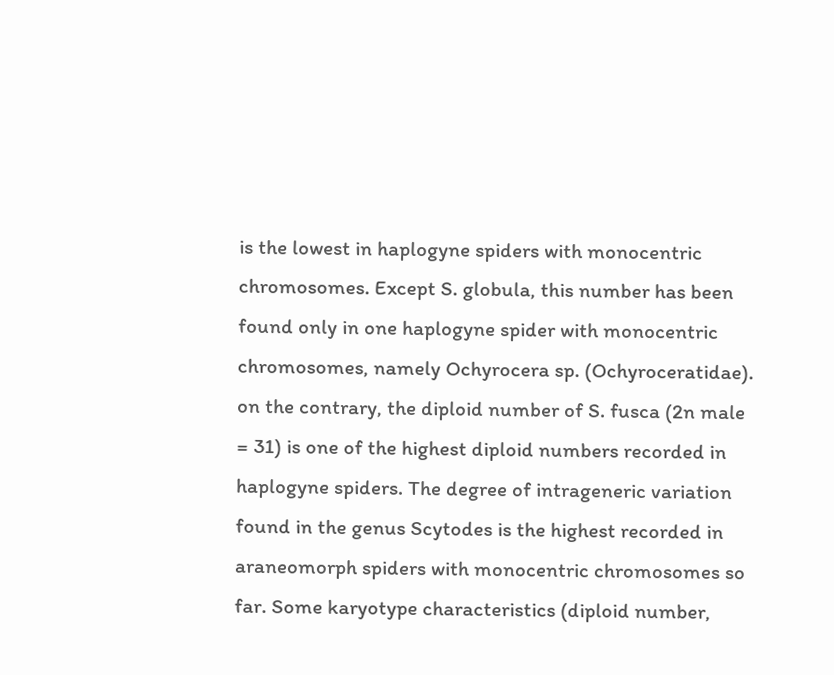is the lowest in haplogyne spiders with monocentric chromosomes. Except S. globula, this number has been found only in one haplogyne spider with monocentric chromosomes, namely Ochyrocera sp. (Ochyroceratidae). on the contrary, the diploid number of S. fusca (2n male = 31) is one of the highest diploid numbers recorded in haplogyne spiders. The degree of intrageneric variation found in the genus Scytodes is the highest recorded in araneomorph spiders with monocentric chromosomes so far. Some karyotype characteristics (diploid number,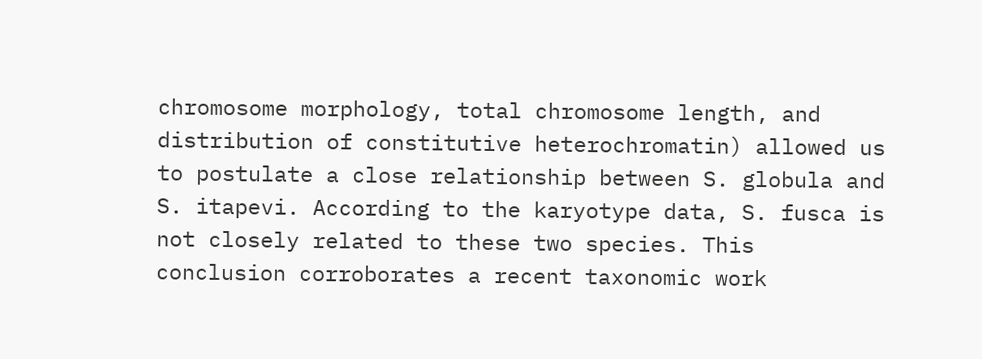chromosome morphology, total chromosome length, and distribution of constitutive heterochromatin) allowed us to postulate a close relationship between S. globula and S. itapevi. According to the karyotype data, S. fusca is not closely related to these two species. This conclusion corroborates a recent taxonomic work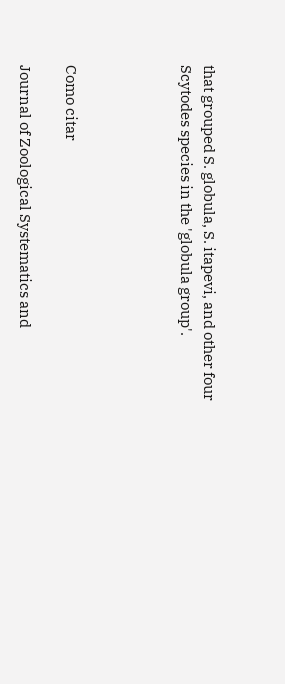that grouped S. globula, S. itapevi, and other four Scytodes species in the 'globula group'.




Como citar

Journal of Zoological Systematics and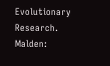Evolutionary Research. Malden: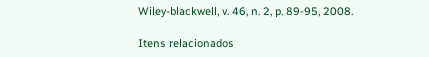Wiley-blackwell, v. 46, n. 2, p. 89-95, 2008.

Itens relacionados